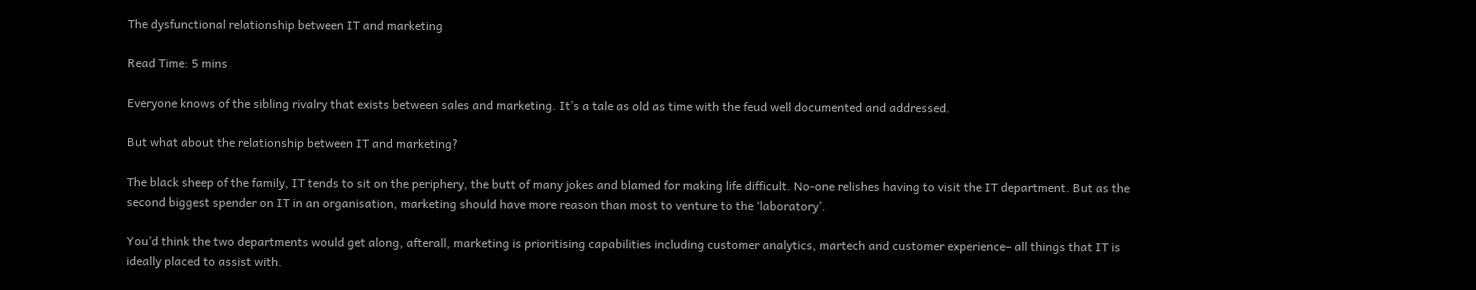The dysfunctional relationship between IT and marketing

Read Time: 5 mins

Everyone knows of the sibling rivalry that exists between sales and marketing. It’s a tale as old as time with the feud well documented and addressed.

But what about the relationship between IT and marketing?

The black sheep of the family, IT tends to sit on the periphery, the butt of many jokes and blamed for making life difficult. No-one relishes having to visit the IT department. But as the second biggest spender on IT in an organisation, marketing should have more reason than most to venture to the ‘laboratory’.

You’d think the two departments would get along, afterall, marketing is prioritising capabilities including customer analytics, martech and customer experience– all things that IT is ideally placed to assist with.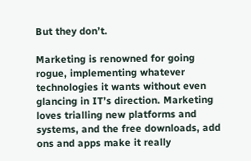But they don’t.

Marketing is renowned for going rogue, implementing whatever technologies it wants without even glancing in IT’s direction. Marketing loves trialling new platforms and systems, and the free downloads, add ons and apps make it really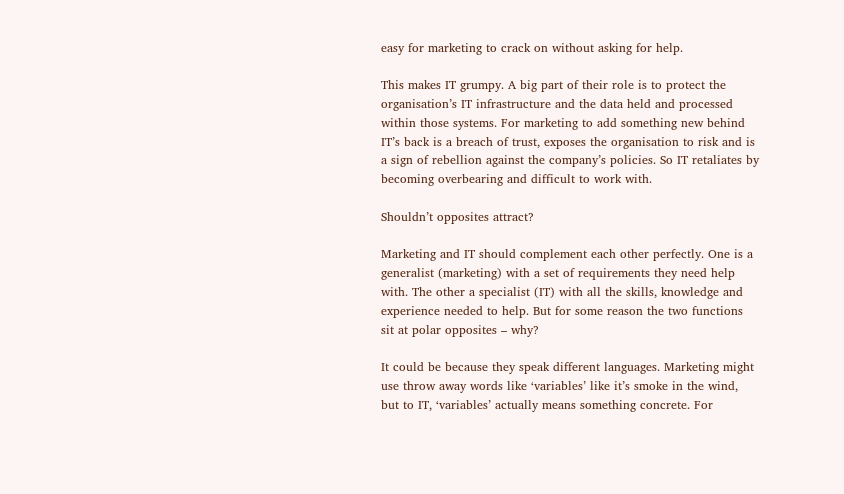easy for marketing to crack on without asking for help.

This makes IT grumpy. A big part of their role is to protect the organisation’s IT infrastructure and the data held and processed within those systems. For marketing to add something new behind IT’s back is a breach of trust, exposes the organisation to risk and is a sign of rebellion against the company’s policies. So IT retaliates by becoming overbearing and difficult to work with.

Shouldn’t opposites attract?

Marketing and IT should complement each other perfectly. One is a generalist (marketing) with a set of requirements they need help with. The other a specialist (IT) with all the skills, knowledge and experience needed to help. But for some reason the two functions sit at polar opposites – why?

It could be because they speak different languages. Marketing might use throw away words like ‘variables’ like it’s smoke in the wind, but to IT, ‘variables’ actually means something concrete. For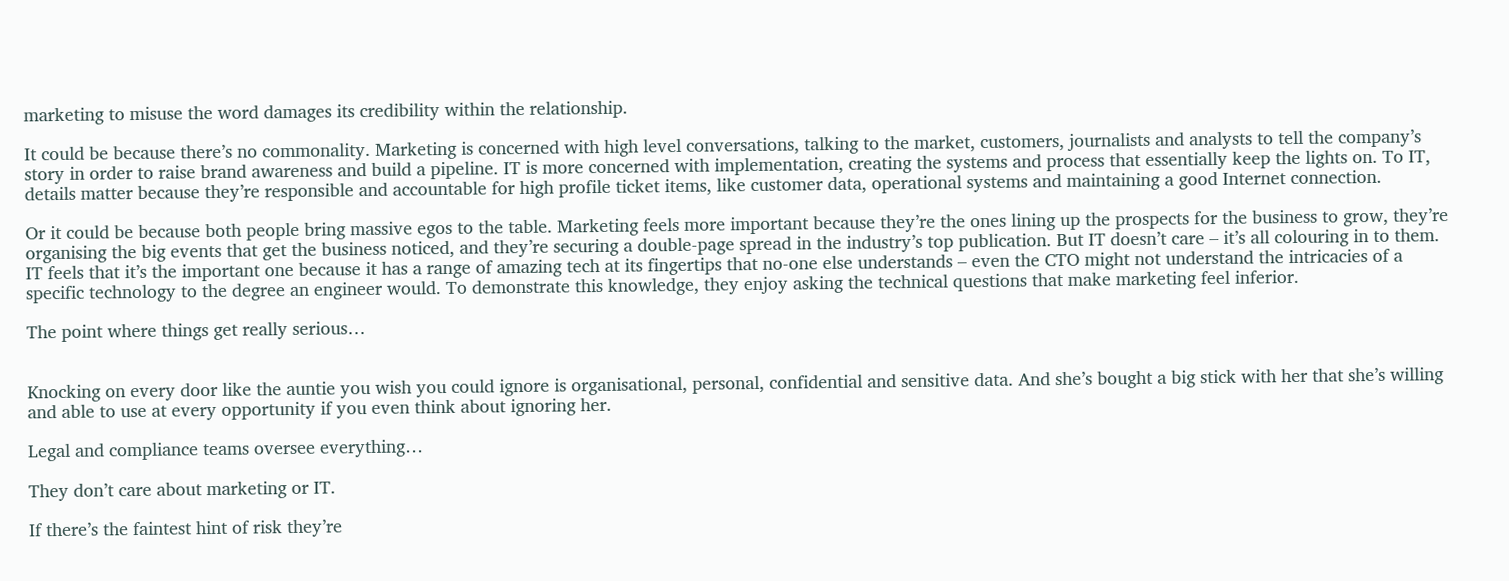marketing to misuse the word damages its credibility within the relationship.

It could be because there’s no commonality. Marketing is concerned with high level conversations, talking to the market, customers, journalists and analysts to tell the company’s story in order to raise brand awareness and build a pipeline. IT is more concerned with implementation, creating the systems and process that essentially keep the lights on. To IT, details matter because they’re responsible and accountable for high profile ticket items, like customer data, operational systems and maintaining a good Internet connection.

Or it could be because both people bring massive egos to the table. Marketing feels more important because they’re the ones lining up the prospects for the business to grow, they’re organising the big events that get the business noticed, and they’re securing a double-page spread in the industry’s top publication. But IT doesn’t care – it’s all colouring in to them. IT feels that it’s the important one because it has a range of amazing tech at its fingertips that no-one else understands – even the CTO might not understand the intricacies of a specific technology to the degree an engineer would. To demonstrate this knowledge, they enjoy asking the technical questions that make marketing feel inferior.

The point where things get really serious…


Knocking on every door like the auntie you wish you could ignore is organisational, personal, confidential and sensitive data. And she’s bought a big stick with her that she’s willing and able to use at every opportunity if you even think about ignoring her.

Legal and compliance teams oversee everything…

They don’t care about marketing or IT.

If there’s the faintest hint of risk they’re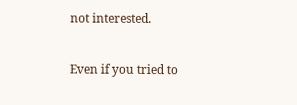not interested.

Even if you tried to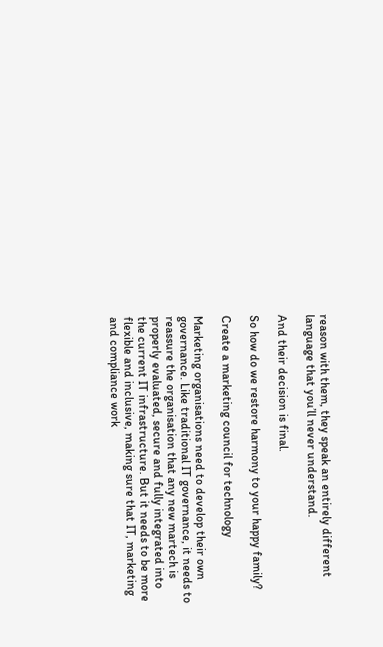reason with them, they speak an entirely different language that you’ll never understand.

And their decision is final.

So how do we restore harmony to your happy family?

Create a marketing council for technology

Marketing organisations need to develop their own governance. Like traditional IT governance, it needs to reassure the organisation that any new martech is properly evaluated, secure and fully integrated into the current IT infrastructure. But it needs to be more flexible and inclusive, making sure that IT, marketing and compliance work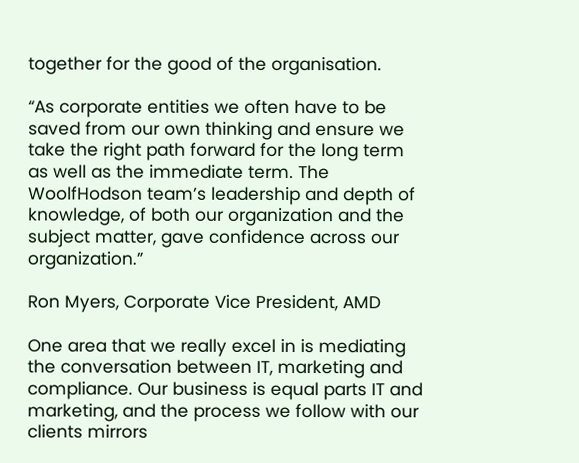together for the good of the organisation.

“As corporate entities we often have to be saved from our own thinking and ensure we take the right path forward for the long term as well as the immediate term. The WoolfHodson team’s leadership and depth of knowledge, of both our organization and the subject matter, gave confidence across our organization.”

Ron Myers, Corporate Vice President, AMD

One area that we really excel in is mediating the conversation between IT, marketing and compliance. Our business is equal parts IT and marketing, and the process we follow with our clients mirrors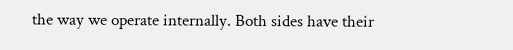the way we operate internally. Both sides have their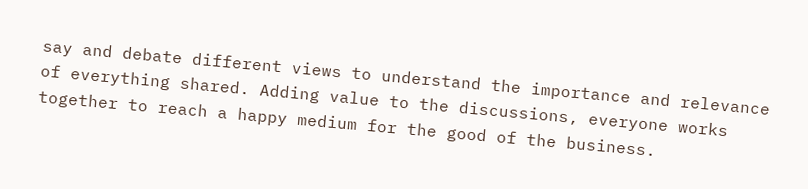say and debate different views to understand the importance and relevance of everything shared. Adding value to the discussions, everyone works together to reach a happy medium for the good of the business.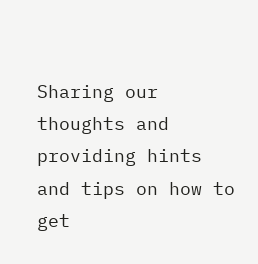Sharing our thoughts and providing hints and tips on how to get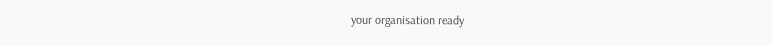your organisation ready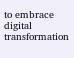to embrace digital transformation